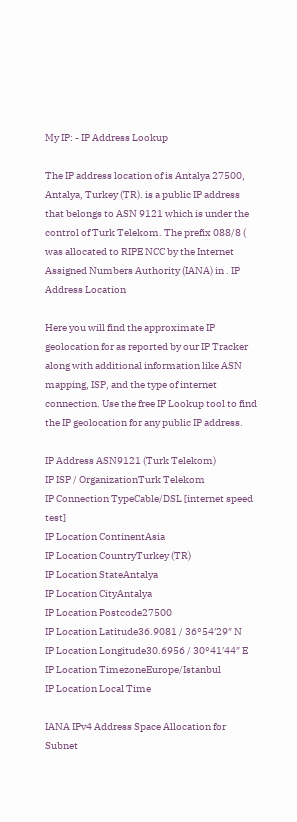My IP: - IP Address Lookup

The IP address location of is Antalya 27500, Antalya, Turkey (TR). is a public IP address that belongs to ASN 9121 which is under the control of Turk Telekom. The prefix 088/8 ( was allocated to RIPE NCC by the Internet Assigned Numbers Authority (IANA) in . IP Address Location

Here you will find the approximate IP geolocation for as reported by our IP Tracker along with additional information like ASN mapping, ISP, and the type of internet connection. Use the free IP Lookup tool to find the IP geolocation for any public IP address.

IP Address ASN9121 (Turk Telekom)
IP ISP / OrganizationTurk Telekom
IP Connection TypeCable/DSL [internet speed test]
IP Location ContinentAsia
IP Location CountryTurkey (TR)
IP Location StateAntalya
IP Location CityAntalya
IP Location Postcode27500
IP Location Latitude36.9081 / 36°54′29″ N
IP Location Longitude30.6956 / 30°41′44″ E
IP Location TimezoneEurope/Istanbul
IP Location Local Time

IANA IPv4 Address Space Allocation for Subnet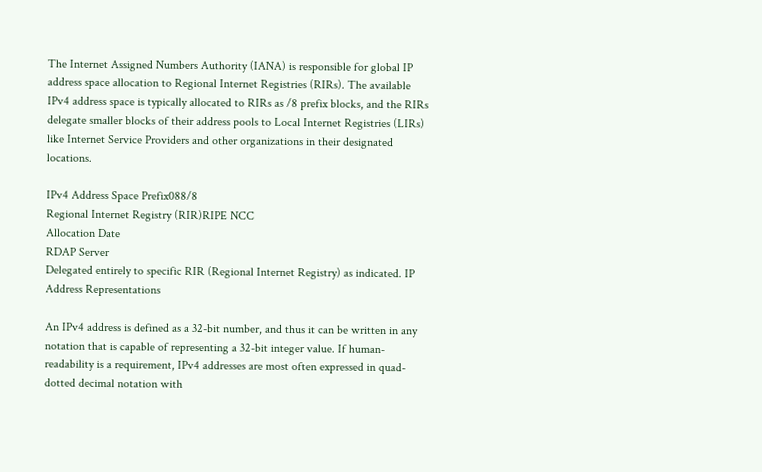The Internet Assigned Numbers Authority (IANA) is responsible for global IP address space allocation to Regional Internet Registries (RIRs). The available IPv4 address space is typically allocated to RIRs as /8 prefix blocks, and the RIRs delegate smaller blocks of their address pools to Local Internet Registries (LIRs) like Internet Service Providers and other organizations in their designated locations.

IPv4 Address Space Prefix088/8
Regional Internet Registry (RIR)RIPE NCC
Allocation Date
RDAP Server
Delegated entirely to specific RIR (Regional Internet Registry) as indicated. IP Address Representations

An IPv4 address is defined as a 32-bit number, and thus it can be written in any notation that is capable of representing a 32-bit integer value. If human-readability is a requirement, IPv4 addresses are most often expressed in quad-dotted decimal notation with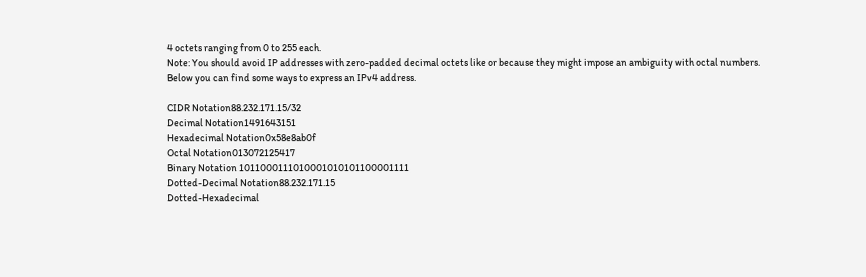4 octets ranging from 0 to 255 each.
Note: You should avoid IP addresses with zero-padded decimal octets like or because they might impose an ambiguity with octal numbers.
Below you can find some ways to express an IPv4 address.

CIDR Notation88.232.171.15/32
Decimal Notation1491643151
Hexadecimal Notation0x58e8ab0f
Octal Notation013072125417
Binary Notation 1011000111010001010101100001111
Dotted-Decimal Notation88.232.171.15
Dotted-Hexadecimal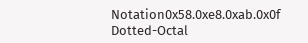Notation0x58.0xe8.0xab.0x0f
Dotted-Octal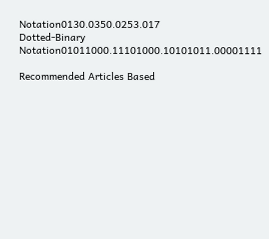Notation0130.0350.0253.017
Dotted-Binary Notation01011000.11101000.10101011.00001111

Recommended Articles Based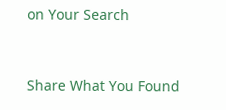on Your Search


Share What You Found